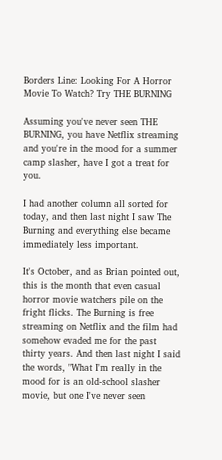Borders Line: Looking For A Horror Movie To Watch? Try THE BURNING

Assuming you've never seen THE BURNING, you have Netflix streaming and you're in the mood for a summer camp slasher, have I got a treat for you.

I had another column all sorted for today, and then last night I saw The Burning and everything else became immediately less important.

It's October, and as Brian pointed out, this is the month that even casual horror movie watchers pile on the fright flicks. The Burning is free streaming on Netflix and the film had somehow evaded me for the past thirty years. And then last night I said the words, "What I'm really in the mood for is an old-school slasher movie, but one I've never seen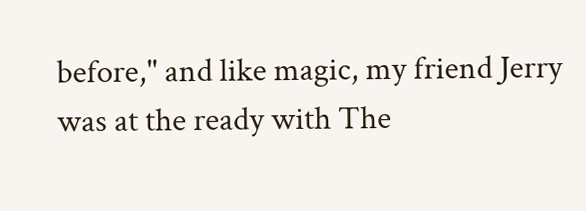before," and like magic, my friend Jerry was at the ready with The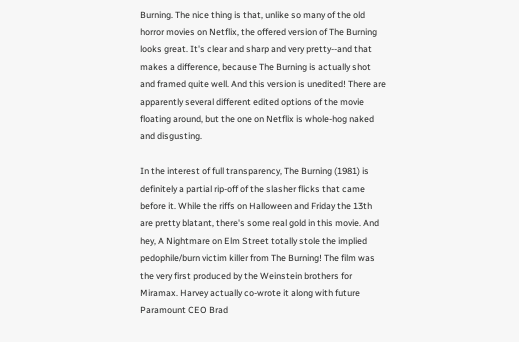Burning. The nice thing is that, unlike so many of the old horror movies on Netflix, the offered version of The Burning looks great. It's clear and sharp and very pretty--and that makes a difference, because The Burning is actually shot and framed quite well. And this version is unedited! There are apparently several different edited options of the movie floating around, but the one on Netflix is whole-hog naked and disgusting.

In the interest of full transparency, The Burning (1981) is definitely a partial rip-off of the slasher flicks that came before it. While the riffs on Halloween and Friday the 13th are pretty blatant, there's some real gold in this movie. And hey, A Nightmare on Elm Street totally stole the implied pedophile/burn victim killer from The Burning! The film was the very first produced by the Weinstein brothers for Miramax. Harvey actually co-wrote it along with future Paramount CEO Brad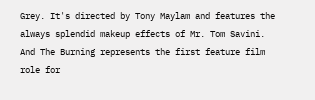Grey. It's directed by Tony Maylam and features the always splendid makeup effects of Mr. Tom Savini. And The Burning represents the first feature film role for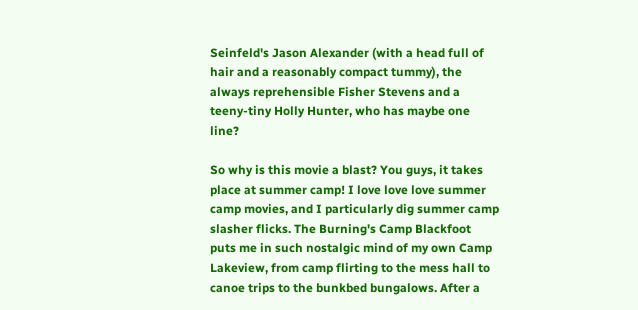Seinfeld's Jason Alexander (with a head full of hair and a reasonably compact tummy), the always reprehensible Fisher Stevens and a teeny-tiny Holly Hunter, who has maybe one line?

So why is this movie a blast? You guys, it takes place at summer camp! I love love love summer camp movies, and I particularly dig summer camp slasher flicks. The Burning's Camp Blackfoot puts me in such nostalgic mind of my own Camp Lakeview, from camp flirting to the mess hall to canoe trips to the bunkbed bungalows. After a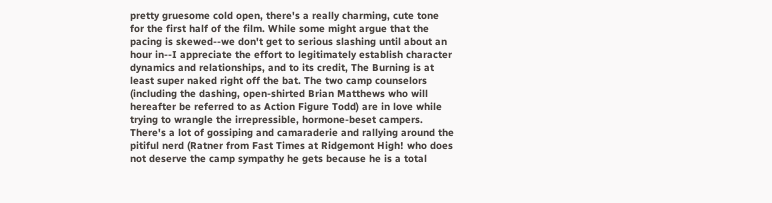pretty gruesome cold open, there's a really charming, cute tone for the first half of the film. While some might argue that the pacing is skewed--we don't get to serious slashing until about an hour in--I appreciate the effort to legitimately establish character dynamics and relationships, and to its credit, The Burning is at least super naked right off the bat. The two camp counselors (including the dashing, open-shirted Brian Matthews who will hereafter be referred to as Action Figure Todd) are in love while trying to wrangle the irrepressible, hormone-beset campers. There's a lot of gossiping and camaraderie and rallying around the pitiful nerd (Ratner from Fast Times at Ridgemont High! who does not deserve the camp sympathy he gets because he is a total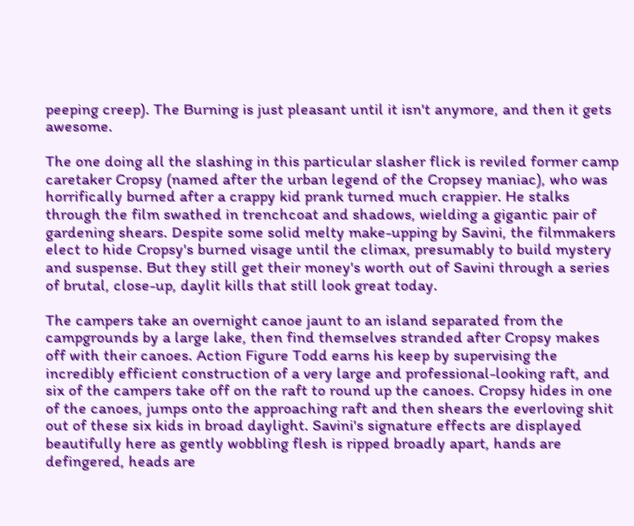peeping creep). The Burning is just pleasant until it isn't anymore, and then it gets awesome.

The one doing all the slashing in this particular slasher flick is reviled former camp caretaker Cropsy (named after the urban legend of the Cropsey maniac), who was horrifically burned after a crappy kid prank turned much crappier. He stalks through the film swathed in trenchcoat and shadows, wielding a gigantic pair of gardening shears. Despite some solid melty make-upping by Savini, the filmmakers elect to hide Cropsy's burned visage until the climax, presumably to build mystery and suspense. But they still get their money's worth out of Savini through a series of brutal, close-up, daylit kills that still look great today.

The campers take an overnight canoe jaunt to an island separated from the campgrounds by a large lake, then find themselves stranded after Cropsy makes off with their canoes. Action Figure Todd earns his keep by supervising the incredibly efficient construction of a very large and professional-looking raft, and six of the campers take off on the raft to round up the canoes. Cropsy hides in one of the canoes, jumps onto the approaching raft and then shears the everloving shit out of these six kids in broad daylight. Savini's signature effects are displayed beautifully here as gently wobbling flesh is ripped broadly apart, hands are defingered, heads are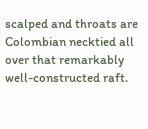scalped and throats are Colombian necktied all over that remarkably well-constructed raft.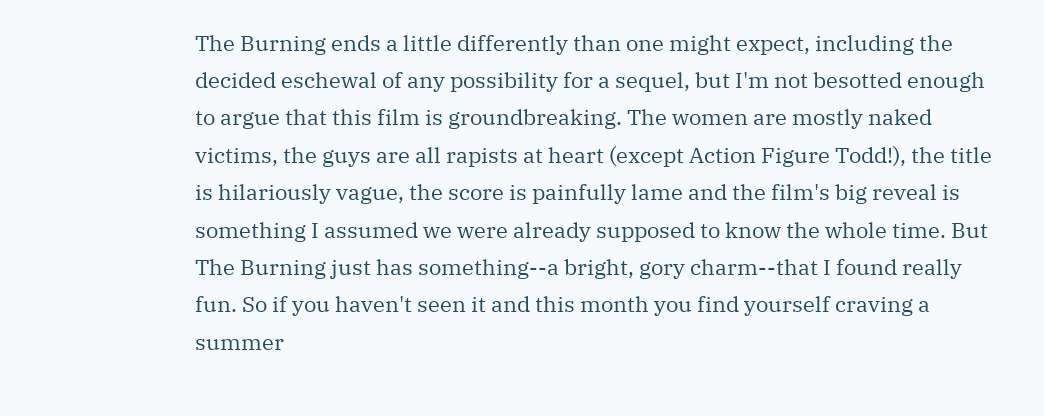The Burning ends a little differently than one might expect, including the decided eschewal of any possibility for a sequel, but I'm not besotted enough to argue that this film is groundbreaking. The women are mostly naked victims, the guys are all rapists at heart (except Action Figure Todd!), the title is hilariously vague, the score is painfully lame and the film's big reveal is something I assumed we were already supposed to know the whole time. But The Burning just has something--a bright, gory charm--that I found really fun. So if you haven't seen it and this month you find yourself craving a summer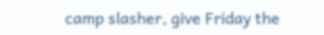camp slasher, give Friday the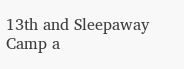13th and Sleepaway Camp a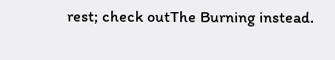rest; check outThe Burning instead.